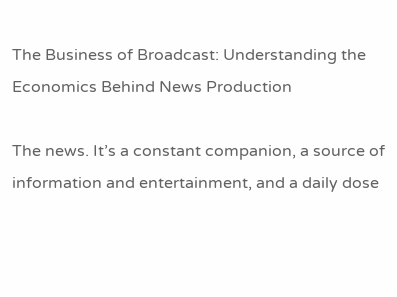The Business of Broadcast: Understanding the Economics Behind News Production

The news. It’s a constant companion, a source of information and entertainment, and a daily dose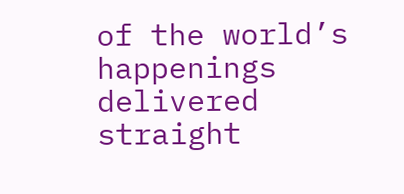of the world’s happenings delivered straight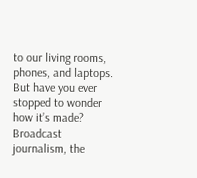to our living rooms, phones, and laptops. But have you ever stopped to wonder how it’s made? Broadcast journalism, the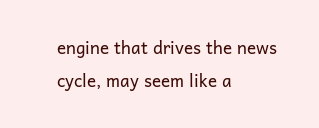engine that drives the news cycle, may seem like a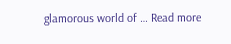glamorous world of … Read more